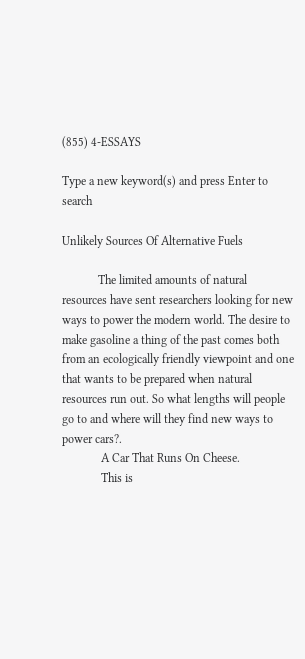(855) 4-ESSAYS

Type a new keyword(s) and press Enter to search

Unlikely Sources Of Alternative Fuels

            The limited amounts of natural resources have sent researchers looking for new ways to power the modern world. The desire to make gasoline a thing of the past comes both from an ecologically friendly viewpoint and one that wants to be prepared when natural resources run out. So what lengths will people go to and where will they find new ways to power cars?.
             A Car That Runs On Cheese.
             This is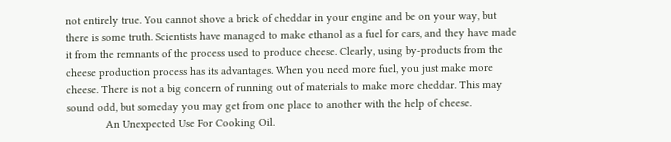not entirely true. You cannot shove a brick of cheddar in your engine and be on your way, but there is some truth. Scientists have managed to make ethanol as a fuel for cars, and they have made it from the remnants of the process used to produce cheese. Clearly, using by-products from the cheese production process has its advantages. When you need more fuel, you just make more cheese. There is not a big concern of running out of materials to make more cheddar. This may sound odd, but someday you may get from one place to another with the help of cheese.
             An Unexpected Use For Cooking Oil.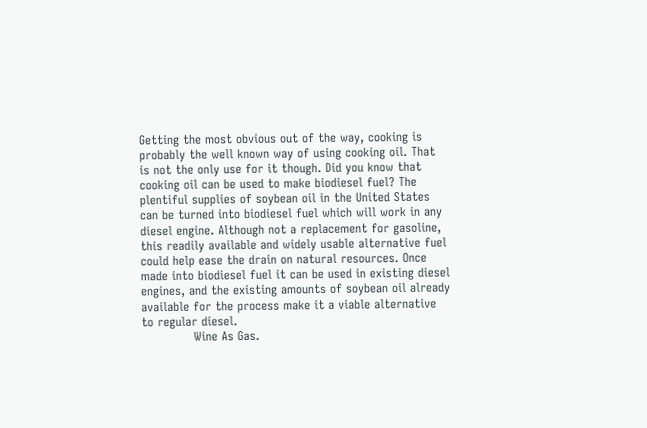Getting the most obvious out of the way, cooking is probably the well known way of using cooking oil. That is not the only use for it though. Did you know that cooking oil can be used to make biodiesel fuel? The plentiful supplies of soybean oil in the United States can be turned into biodiesel fuel which will work in any diesel engine. Although not a replacement for gasoline, this readily available and widely usable alternative fuel could help ease the drain on natural resources. Once made into biodiesel fuel it can be used in existing diesel engines, and the existing amounts of soybean oil already available for the process make it a viable alternative to regular diesel.
             Wine As Gas.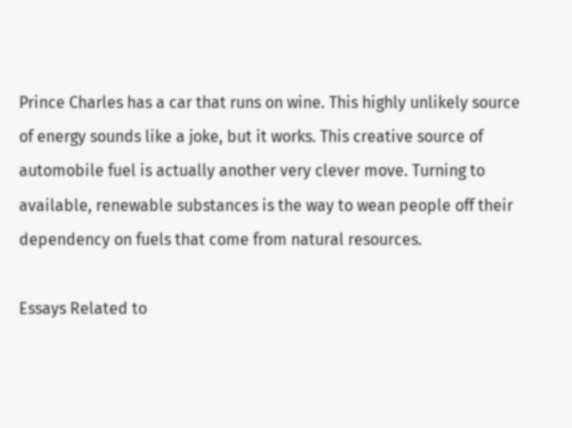Prince Charles has a car that runs on wine. This highly unlikely source of energy sounds like a joke, but it works. This creative source of automobile fuel is actually another very clever move. Turning to available, renewable substances is the way to wean people off their dependency on fuels that come from natural resources.

Essays Related to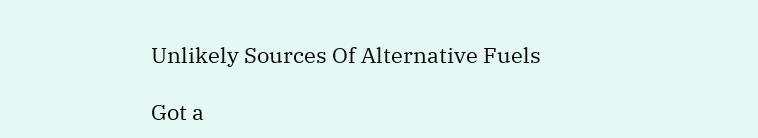Unlikely Sources Of Alternative Fuels

Got a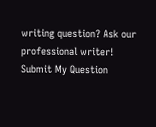writing question? Ask our professional writer!
Submit My Question